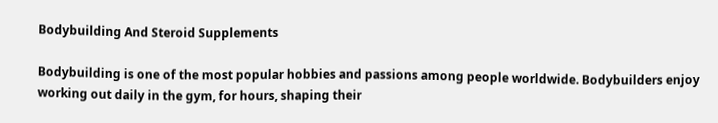Bodybuilding And Steroid Supplements

Bodybuilding is one of the most popular hobbies and passions among people worldwide. Bodybuilders enjoy working out daily in the gym, for hours, shaping their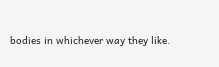bodies in whichever way they like.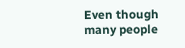Even though many people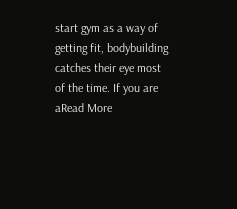start gym as a way of getting fit, bodybuilding catches their eye most of the time. If you are aRead More